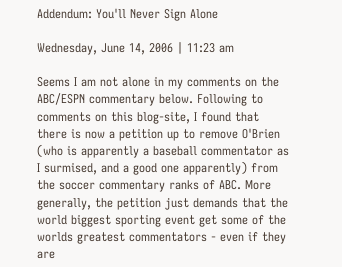Addendum: You'll Never Sign Alone

Wednesday, June 14, 2006 | 11:23 am

Seems I am not alone in my comments on the ABC/ESPN commentary below. Following to comments on this blog-site, I found that there is now a petition up to remove O'Brien (who is apparently a baseball commentator as I surmised, and a good one apparently) from the soccer commentary ranks of ABC. More generally, the petition just demands that the world biggest sporting event get some of the worlds greatest commentators - even if they are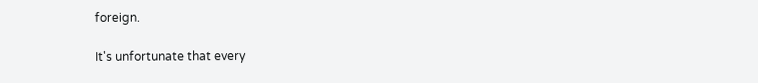foreign.

It's unfortunate that every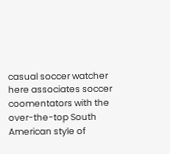casual soccer watcher here associates soccer coomentators with the over-the-top South American style of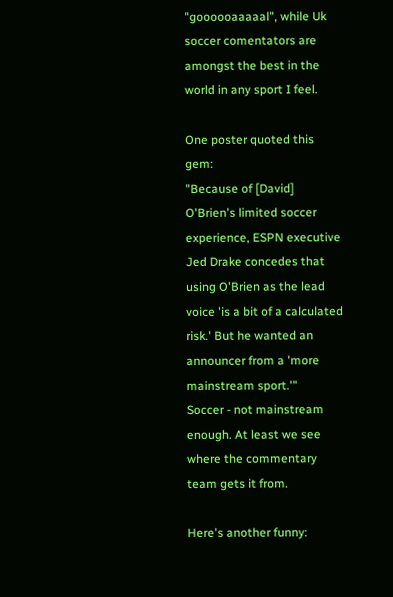"goooooaaaaal", while Uk soccer comentators are amongst the best in the world in any sport I feel.

One poster quoted this gem:
"Because of [David] O'Brien's limited soccer experience, ESPN executive Jed Drake concedes that using O'Brien as the lead voice 'is a bit of a calculated risk.' But he wanted an announcer from a 'more mainstream sport.'"
Soccer - not mainstream enough. At least we see where the commentary team gets it from.

Here's another funny: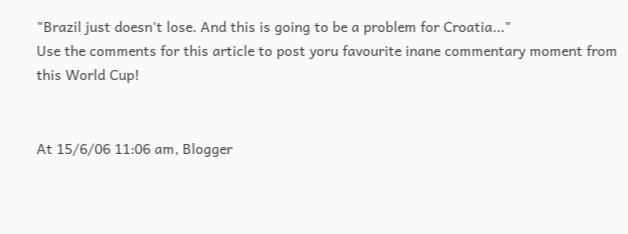"Brazil just doesn't lose. And this is going to be a problem for Croatia..."
Use the comments for this article to post yoru favourite inane commentary moment from this World Cup!


At 15/6/06 11:06 am, Blogger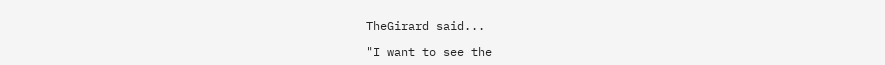TheGirard said...

"I want to see the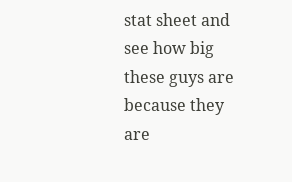stat sheet and see how big these guys are because they are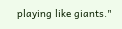playing like giants."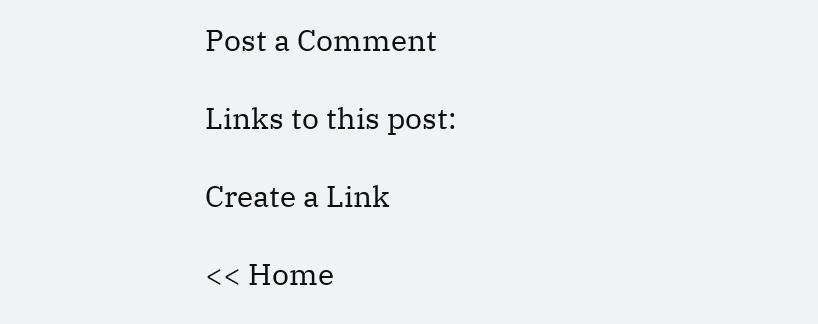Post a Comment

Links to this post:

Create a Link

<< Home